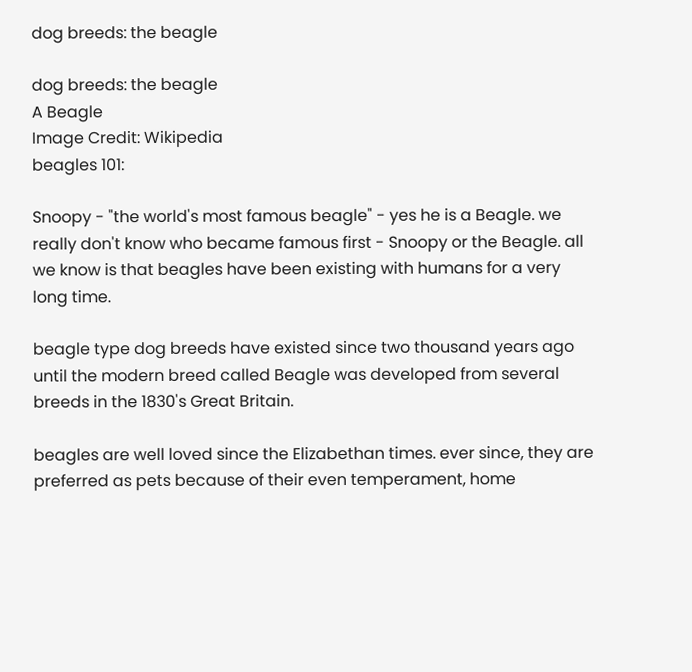dog breeds: the beagle

dog breeds: the beagle
A Beagle
Image Credit: Wikipedia
beagles 101:

Snoopy - "the world's most famous beagle" - yes he is a Beagle. we really don't know who became famous first - Snoopy or the Beagle. all we know is that beagles have been existing with humans for a very long time.

beagle type dog breeds have existed since two thousand years ago until the modern breed called Beagle was developed from several breeds in the 1830's Great Britain.

beagles are well loved since the Elizabethan times. ever since, they are preferred as pets because of their even temperament, home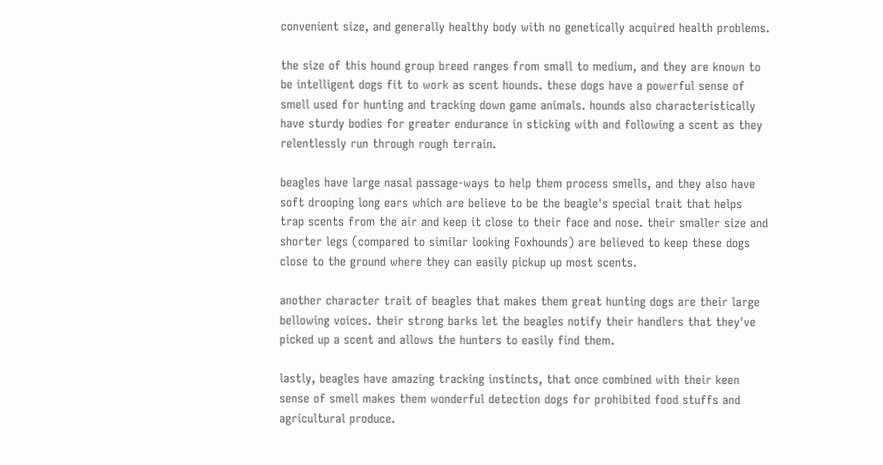convenient size, and generally healthy body with no genetically acquired health problems.

the size of this hound group breed ranges from small to medium, and they are known to be intelligent dogs fit to work as scent hounds. these dogs have a powerful sense of smell used for hunting and tracking down game animals. hounds also characteristically have sturdy bodies for greater endurance in sticking with and following a scent as they relentlessly run through rough terrain.

beagles have large nasal passage-ways to help them process smells, and they also have soft drooping long ears which are believe to be the beagle's special trait that helps trap scents from the air and keep it close to their face and nose. their smaller size and shorter legs (compared to similar looking Foxhounds) are believed to keep these dogs close to the ground where they can easily pickup up most scents.

another character trait of beagles that makes them great hunting dogs are their large bellowing voices. their strong barks let the beagles notify their handlers that they've picked up a scent and allows the hunters to easily find them.

lastly, beagles have amazing tracking instincts, that once combined with their keen sense of smell makes them wonderful detection dogs for prohibited food stuffs and agricultural produce.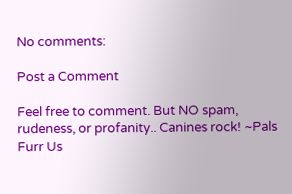No comments:

Post a Comment

Feel free to comment. But NO spam, rudeness, or profanity.. Canines rock! ~Pals Furr Us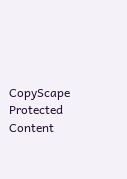CopyScape Protected Content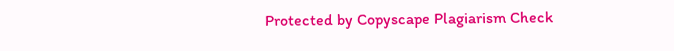Protected by Copyscape Plagiarism Check